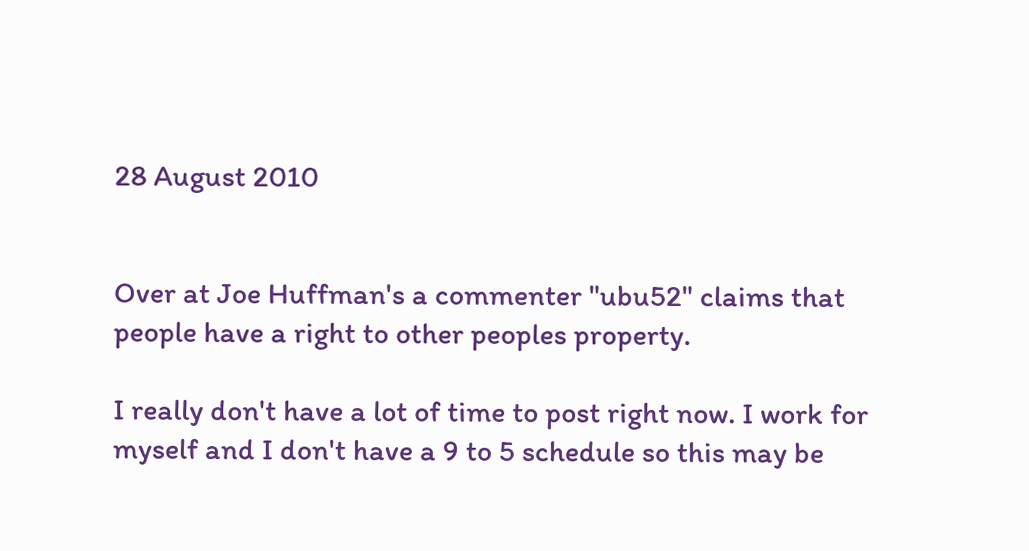28 August 2010


Over at Joe Huffman's a commenter "ubu52" claims that people have a right to other peoples property.

I really don't have a lot of time to post right now. I work for myself and I don't have a 9 to 5 schedule so this may be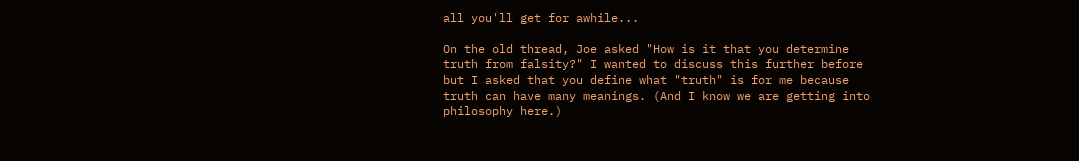all you'll get for awhile...

On the old thread, Joe asked "How is it that you determine truth from falsity?" I wanted to discuss this further before but I asked that you define what "truth" is for me because truth can have many meanings. (And I know we are getting into philosophy here.)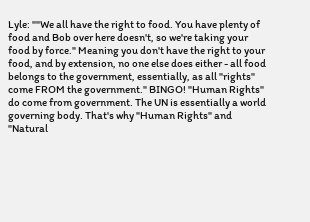Lyle: ""We all have the right to food. You have plenty of food and Bob over here doesn't, so we're taking your food by force." Meaning you don't have the right to your food, and by extension, no one else does either - all food belongs to the government, essentially, as all "rights" come FROM the government." BINGO! "Human Rights" do come from government. The UN is essentially a world governing body. That's why "Human Rights" and "Natural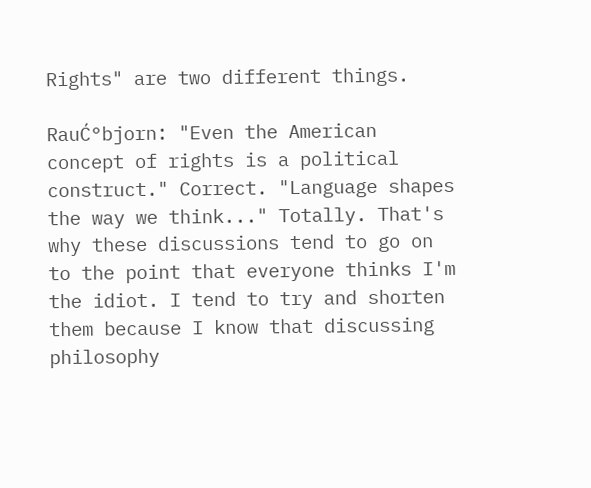Rights" are two different things.

RauĆ°bjorn: "Even the American concept of rights is a political construct." Correct. "Language shapes the way we think..." Totally. That's why these discussions tend to go on to the point that everyone thinks I'm the idiot. I tend to try and shorten them because I know that discussing philosophy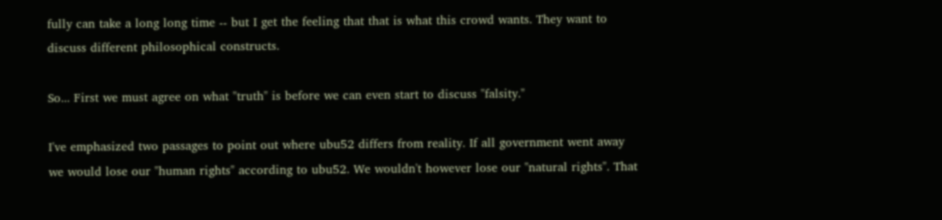fully can take a long long time -- but I get the feeling that that is what this crowd wants. They want to discuss different philosophical constructs.

So... First we must agree on what "truth" is before we can even start to discuss "falsity."

I've emphasized two passages to point out where ubu52 differs from reality. If all government went away we would lose our "human rights" according to ubu52. We wouldn't however lose our "natural rights". That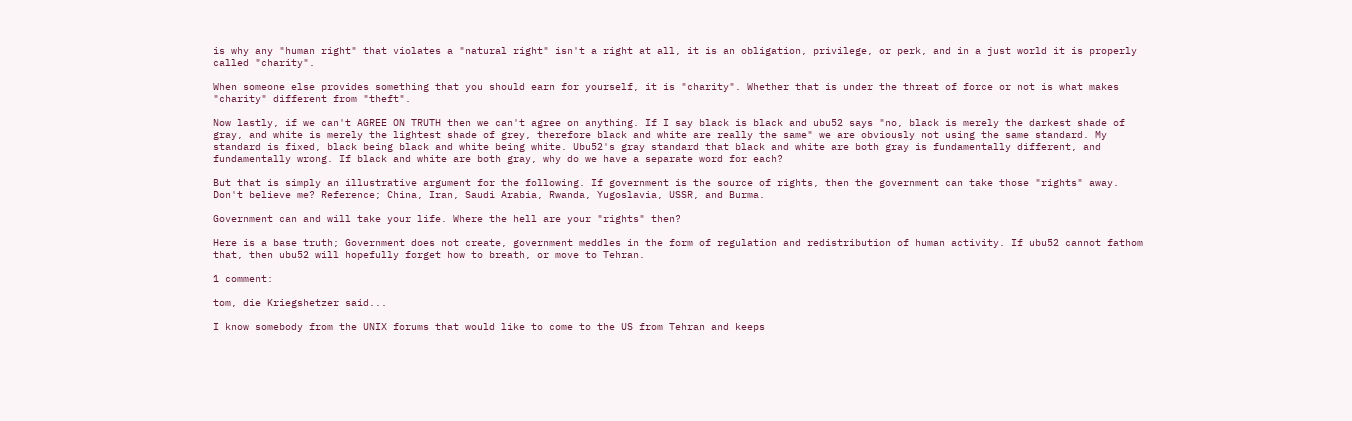is why any "human right" that violates a "natural right" isn't a right at all, it is an obligation, privilege, or perk, and in a just world it is properly called "charity".

When someone else provides something that you should earn for yourself, it is "charity". Whether that is under the threat of force or not is what makes "charity" different from "theft".

Now lastly, if we can't AGREE ON TRUTH then we can't agree on anything. If I say black is black and ubu52 says "no, black is merely the darkest shade of gray, and white is merely the lightest shade of grey, therefore black and white are really the same" we are obviously not using the same standard. My standard is fixed, black being black and white being white. Ubu52's gray standard that black and white are both gray is fundamentally different, and fundamentally wrong. If black and white are both gray, why do we have a separate word for each?

But that is simply an illustrative argument for the following. If government is the source of rights, then the government can take those "rights" away. Don't believe me? Reference; China, Iran, Saudi Arabia, Rwanda, Yugoslavia, USSR, and Burma.

Government can and will take your life. Where the hell are your "rights" then?

Here is a base truth; Government does not create, government meddles in the form of regulation and redistribution of human activity. If ubu52 cannot fathom that, then ubu52 will hopefully forget how to breath, or move to Tehran.

1 comment:

tom, die Kriegshetzer said...

I know somebody from the UNIX forums that would like to come to the US from Tehran and keeps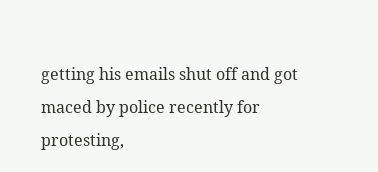getting his emails shut off and got maced by police recently for protesting,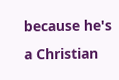because he's a Christian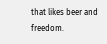that likes beer and freedom.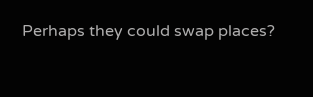Perhaps they could swap places?